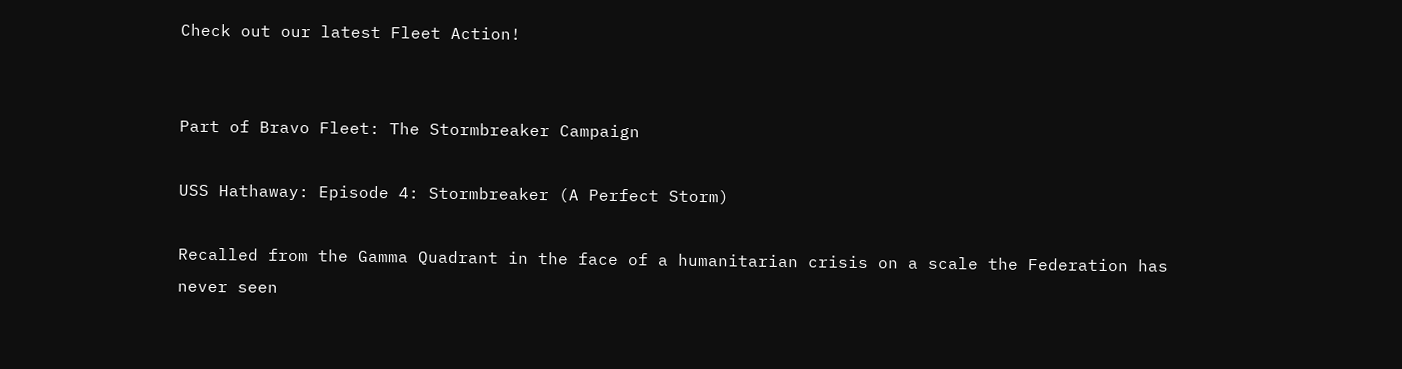Check out our latest Fleet Action!


Part of Bravo Fleet: The Stormbreaker Campaign

USS Hathaway: Episode 4: Stormbreaker (A Perfect Storm)

Recalled from the Gamma Quadrant in the face of a humanitarian crisis on a scale the Federation has never seen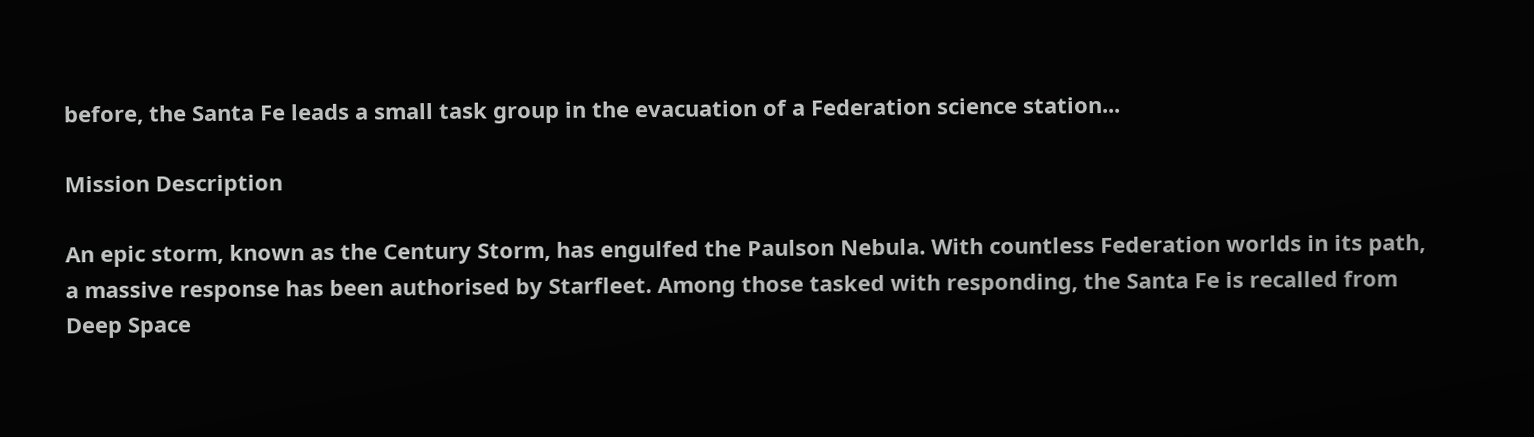before, the Santa Fe leads a small task group in the evacuation of a Federation science station...

Mission Description

An epic storm, known as the Century Storm, has engulfed the Paulson Nebula. With countless Federation worlds in its path, a massive response has been authorised by Starfleet. Among those tasked with responding, the Santa Fe is recalled from Deep Space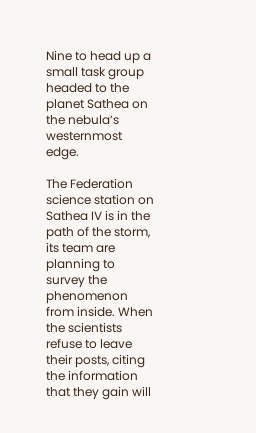Nine to head up a small task group headed to the planet Sathea on the nebula’s westernmost edge.

The Federation science station on Sathea IV is in the path of the storm, its team are planning to survey the phenomenon from inside. When the scientists refuse to leave their posts, citing the information that they gain will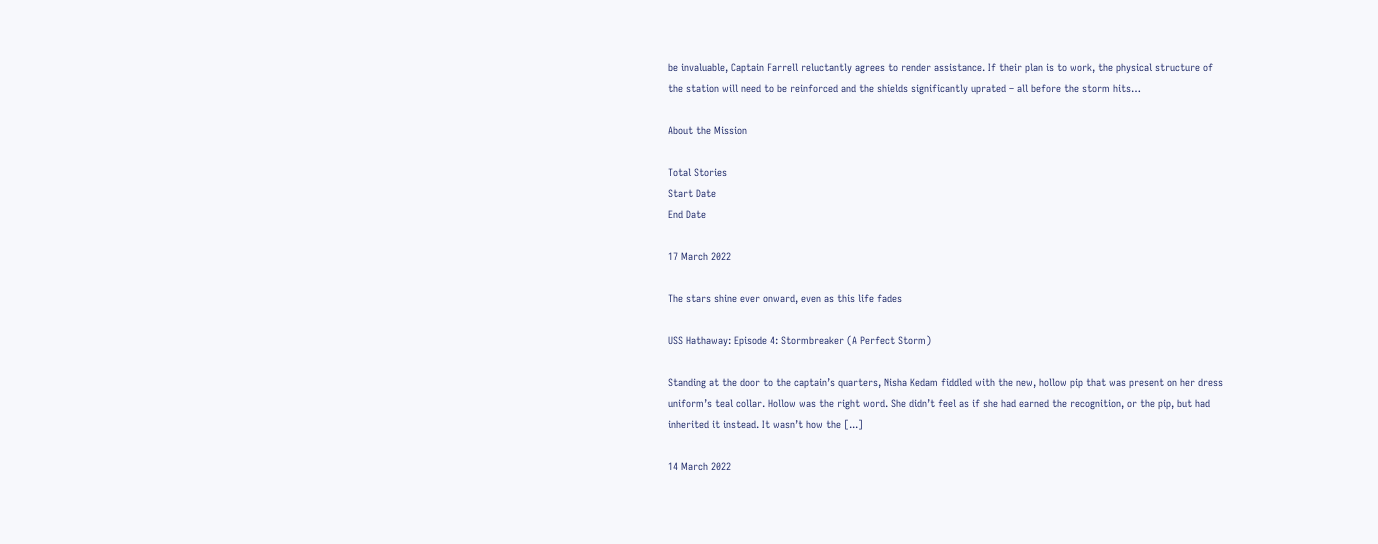be invaluable, Captain Farrell reluctantly agrees to render assistance. If their plan is to work, the physical structure of the station will need to be reinforced and the shields significantly uprated – all before the storm hits…

About the Mission

Total Stories
Start Date
End Date

17 March 2022

The stars shine ever onward, even as this life fades

USS Hathaway: Episode 4: Stormbreaker (A Perfect Storm)

Standing at the door to the captain’s quarters, Nisha Kedam fiddled with the new, hollow pip that was present on her dress uniform’s teal collar. Hollow was the right word. She didn’t feel as if she had earned the recognition, or the pip, but had inherited it instead. It wasn’t how the [...]

14 March 2022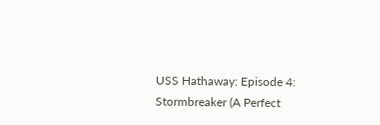USS Hathaway: Episode 4: Stormbreaker (A Perfect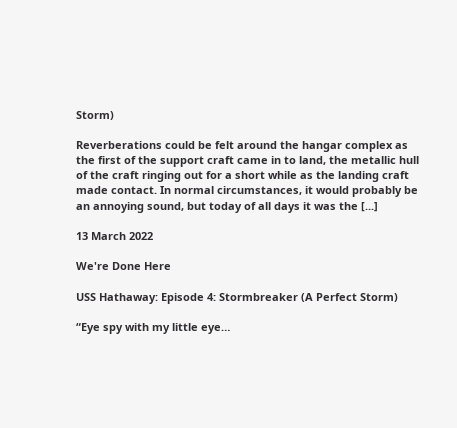Storm)

Reverberations could be felt around the hangar complex as the first of the support craft came in to land, the metallic hull of the craft ringing out for a short while as the landing craft made contact. In normal circumstances, it would probably be an annoying sound, but today of all days it was the [...]

13 March 2022

We're Done Here

USS Hathaway: Episode 4: Stormbreaker (A Perfect Storm)

“Eye spy with my little eye…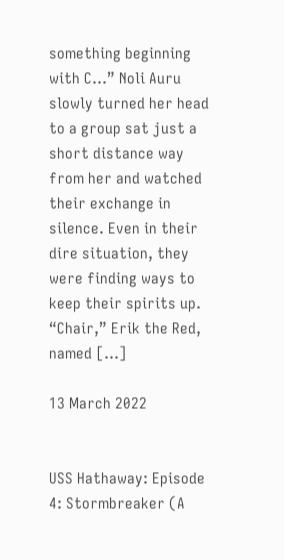something beginning with C…” Noli Auru slowly turned her head to a group sat just a short distance way from her and watched their exchange in silence. Even in their dire situation, they were finding ways to keep their spirits up. “Chair,” Erik the Red, named [...]

13 March 2022


USS Hathaway: Episode 4: Stormbreaker (A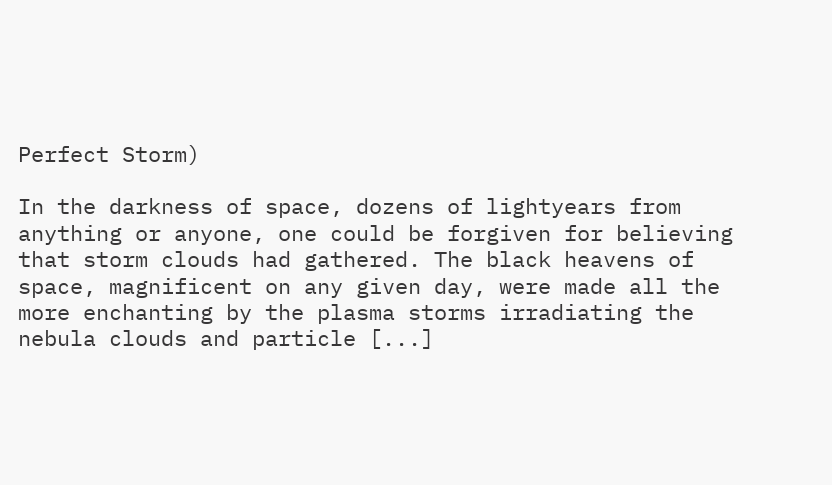Perfect Storm)

In the darkness of space, dozens of lightyears from anything or anyone, one could be forgiven for believing that storm clouds had gathered. The black heavens of space, magnificent on any given day, were made all the more enchanting by the plasma storms irradiating the nebula clouds and particle [...]